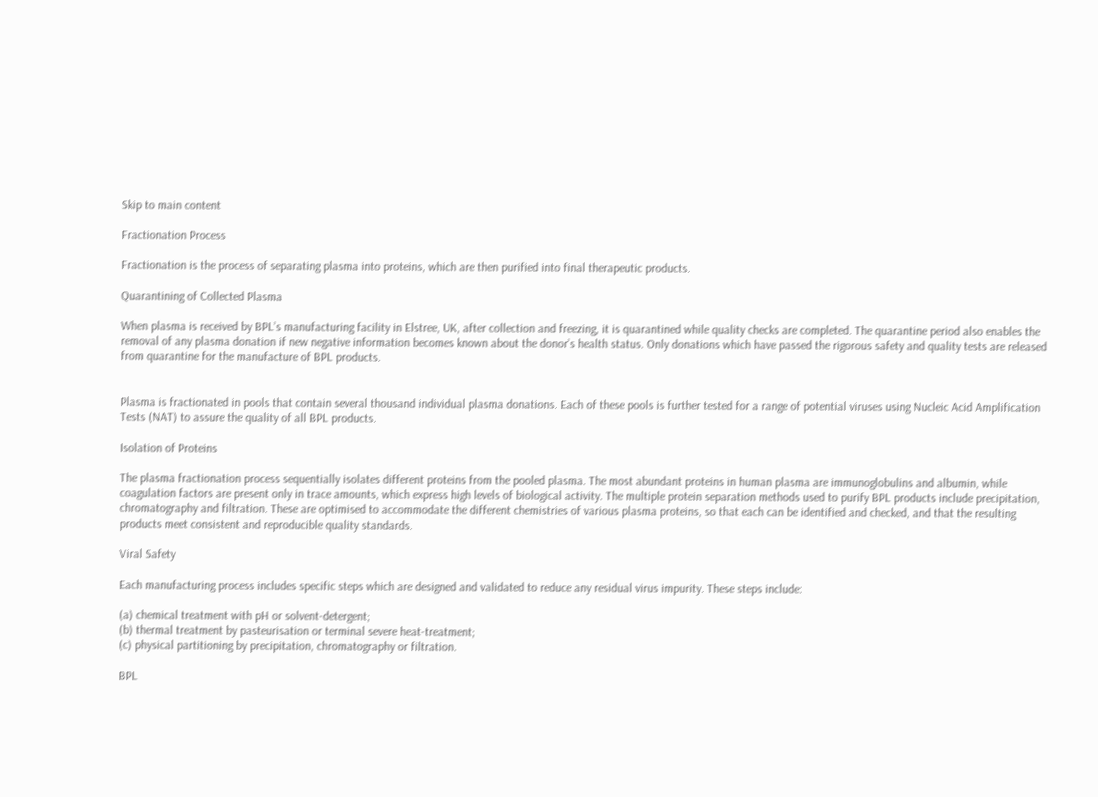Skip to main content

Fractionation Process

Fractionation is the process of separating plasma into proteins, which are then purified into final therapeutic products.

Quarantining of Collected Plasma

When plasma is received by BPL’s manufacturing facility in Elstree, UK, after collection and freezing, it is quarantined while quality checks are completed. The quarantine period also enables the removal of any plasma donation if new negative information becomes known about the donor’s health status. Only donations which have passed the rigorous safety and quality tests are released from quarantine for the manufacture of BPL products.


Plasma is fractionated in pools that contain several thousand individual plasma donations. Each of these pools is further tested for a range of potential viruses using Nucleic Acid Amplification Tests (NAT) to assure the quality of all BPL products.

Isolation of Proteins

The plasma fractionation process sequentially isolates different proteins from the pooled plasma. The most abundant proteins in human plasma are immunoglobulins and albumin, while coagulation factors are present only in trace amounts, which express high levels of biological activity. The multiple protein separation methods used to purify BPL products include precipitation, chromatography and filtration. These are optimised to accommodate the different chemistries of various plasma proteins, so that each can be identified and checked, and that the resulting products meet consistent and reproducible quality standards.

Viral Safety

Each manufacturing process includes specific steps which are designed and validated to reduce any residual virus impurity. These steps include:

(a) chemical treatment with pH or solvent-detergent;
(b) thermal treatment by pasteurisation or terminal severe heat-treatment;
(c) physical partitioning by precipitation, chromatography or filtration.

BPL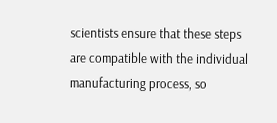scientists ensure that these steps are compatible with the individual manufacturing process, so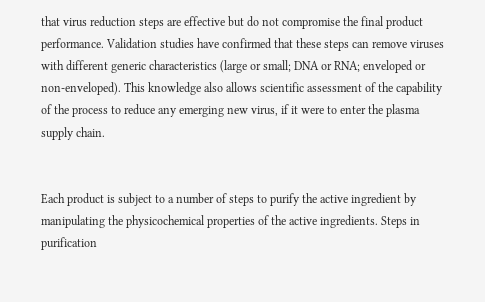that virus reduction steps are effective but do not compromise the final product performance. Validation studies have confirmed that these steps can remove viruses with different generic characteristics (large or small; DNA or RNA; enveloped or non-enveloped). This knowledge also allows scientific assessment of the capability of the process to reduce any emerging new virus, if it were to enter the plasma supply chain.


Each product is subject to a number of steps to purify the active ingredient by manipulating the physicochemical properties of the active ingredients. Steps in purification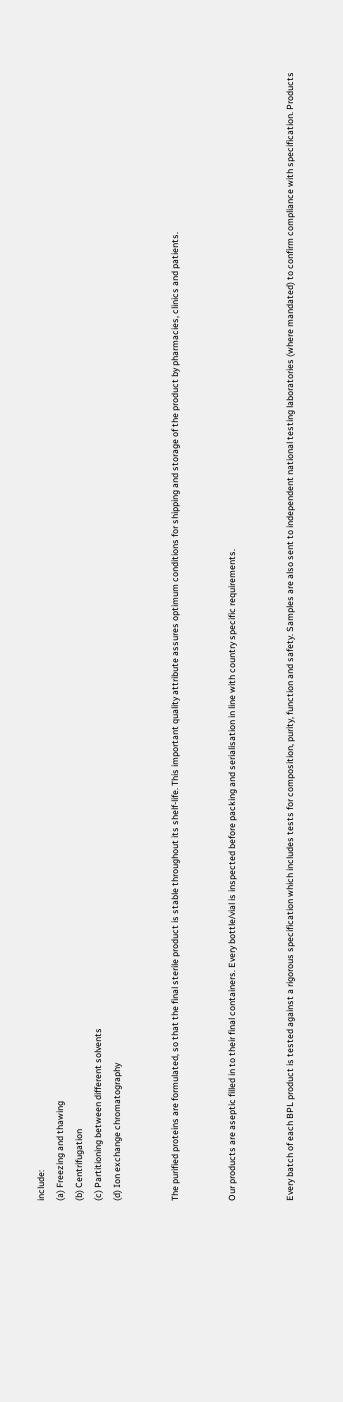include:
(a) Freezing and thawing
(b) Centrifugation
(c) Partitioning between different solvents
(d) Ion exchange chromatography


The purified proteins are formulated, so that the final sterile product is stable throughout its shelf-life. This important quality attribute assures optimum conditions for shipping and storage of the product by pharmacies, clinics and patients.


Our products are aseptic filled in to their final containers. Every bottle/vial is inspected before packing and serialisation in line with country specific requirements.


Every batch of each BPL product is tested against a rigorous specification which includes tests for composition, purity, function and safety. Samples are also sent to independent national testing laboratories (where mandated) to confirm compliance with specification. Products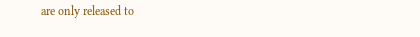are only released to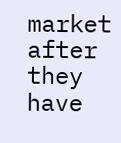market after they have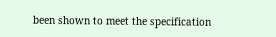been shown to meet the specification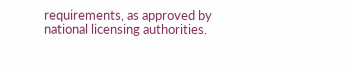requirements, as approved by national licensing authorities.